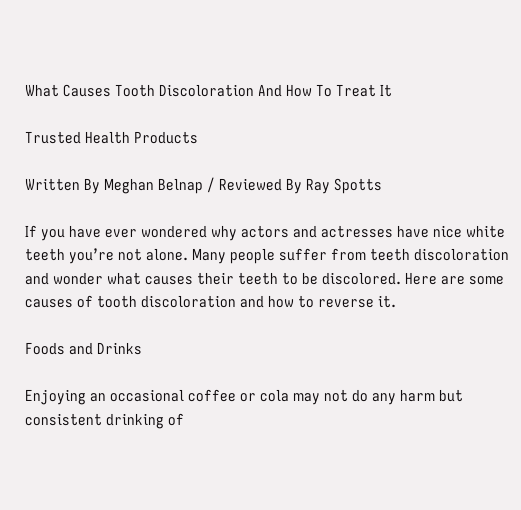What Causes Tooth Discoloration And How To Treat It

Trusted Health Products

Written By Meghan Belnap / Reviewed By Ray Spotts

If you have ever wondered why actors and actresses have nice white teeth you’re not alone. Many people suffer from teeth discoloration and wonder what causes their teeth to be discolored. Here are some causes of tooth discoloration and how to reverse it.

Foods and Drinks

Enjoying an occasional coffee or cola may not do any harm but consistent drinking of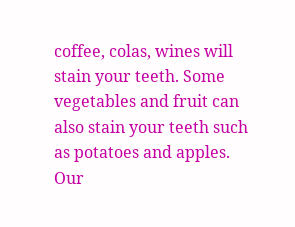coffee, colas, wines will stain your teeth. Some vegetables and fruit can also stain your teeth such as potatoes and apples. Our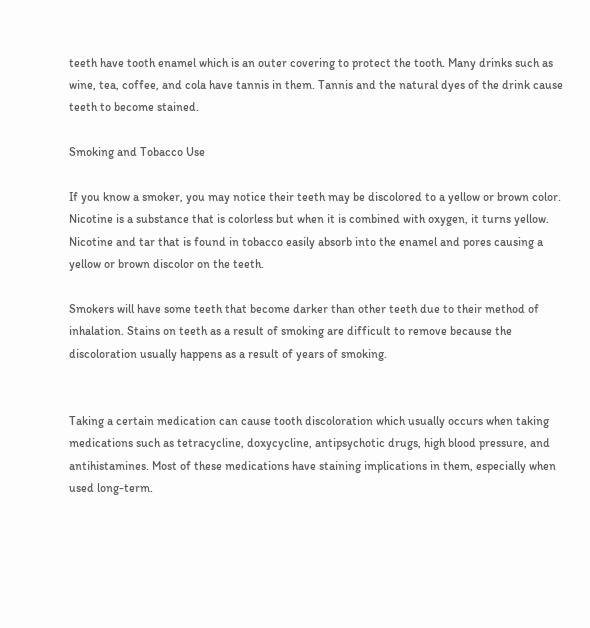teeth have tooth enamel which is an outer covering to protect the tooth. Many drinks such as wine, tea, coffee, and cola have tannis in them. Tannis and the natural dyes of the drink cause teeth to become stained.

Smoking and Tobacco Use

If you know a smoker, you may notice their teeth may be discolored to a yellow or brown color. Nicotine is a substance that is colorless but when it is combined with oxygen, it turns yellow. Nicotine and tar that is found in tobacco easily absorb into the enamel and pores causing a yellow or brown discolor on the teeth.

Smokers will have some teeth that become darker than other teeth due to their method of inhalation. Stains on teeth as a result of smoking are difficult to remove because the discoloration usually happens as a result of years of smoking.


Taking a certain medication can cause tooth discoloration which usually occurs when taking medications such as tetracycline, doxycycline, antipsychotic drugs, high blood pressure, and antihistamines. Most of these medications have staining implications in them, especially when used long-term.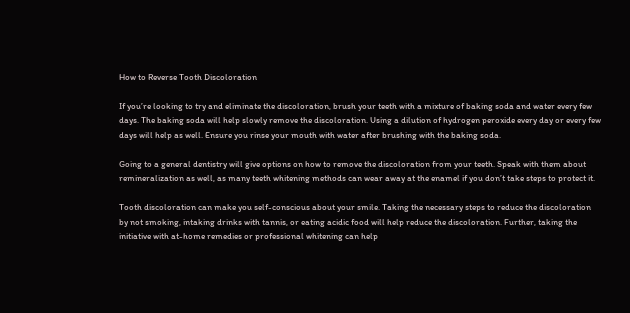How to Reverse Tooth Discoloration

If you’re looking to try and eliminate the discoloration, brush your teeth with a mixture of baking soda and water every few days. The baking soda will help slowly remove the discoloration. Using a dilution of hydrogen peroxide every day or every few days will help as well. Ensure you rinse your mouth with water after brushing with the baking soda.

Going to a general dentistry will give options on how to remove the discoloration from your teeth. Speak with them about remineralization as well, as many teeth whitening methods can wear away at the enamel if you don’t take steps to protect it.

Tooth discoloration can make you self-conscious about your smile. Taking the necessary steps to reduce the discoloration by not smoking, intaking drinks with tannis, or eating acidic food will help reduce the discoloration. Further, taking the initiative with at-home remedies or professional whitening can help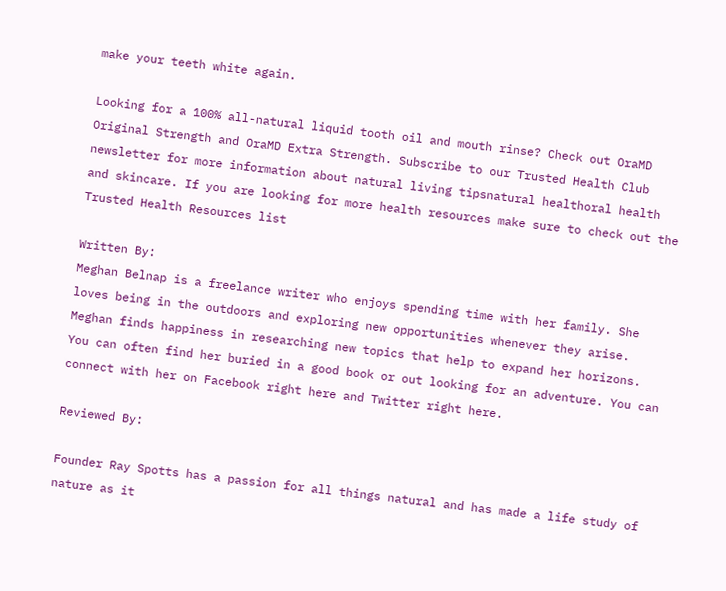make your teeth white again.

Looking for a 100% all-natural liquid tooth oil and mouth rinse? Check out OraMD Original Strength and OraMD Extra Strength. Subscribe to our Trusted Health Club newsletter for more information about natural living tipsnatural healthoral health and skincare. If you are looking for more health resources make sure to check out the Trusted Health Resources list

Written By:
Meghan Belnap is a freelance writer who enjoys spending time with her family. She loves being in the outdoors and exploring new opportunities whenever they arise. Meghan finds happiness in researching new topics that help to expand her horizons. You can often find her buried in a good book or out looking for an adventure. You can connect with her on Facebook right here and Twitter right here.

Reviewed By:

Founder Ray Spotts has a passion for all things natural and has made a life study of nature as it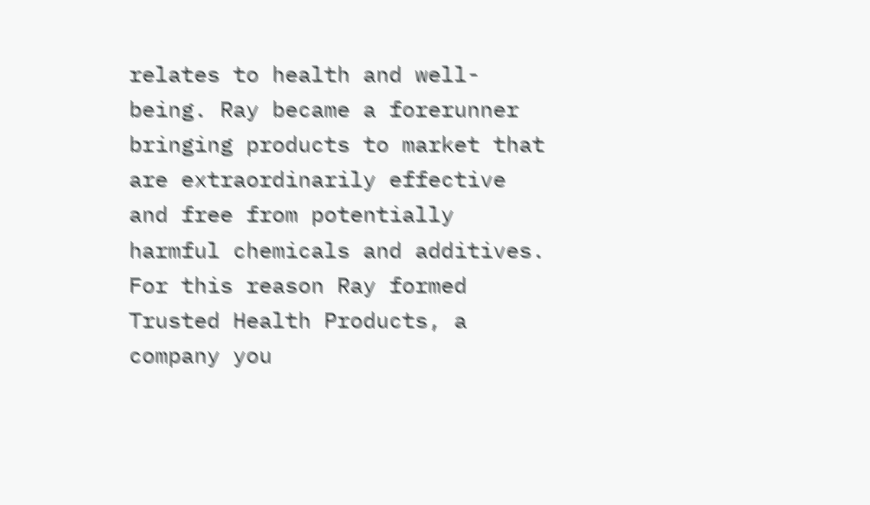relates to health and well-being. Ray became a forerunner bringing products to market that are extraordinarily effective and free from potentially harmful chemicals and additives. For this reason Ray formed Trusted Health Products, a company you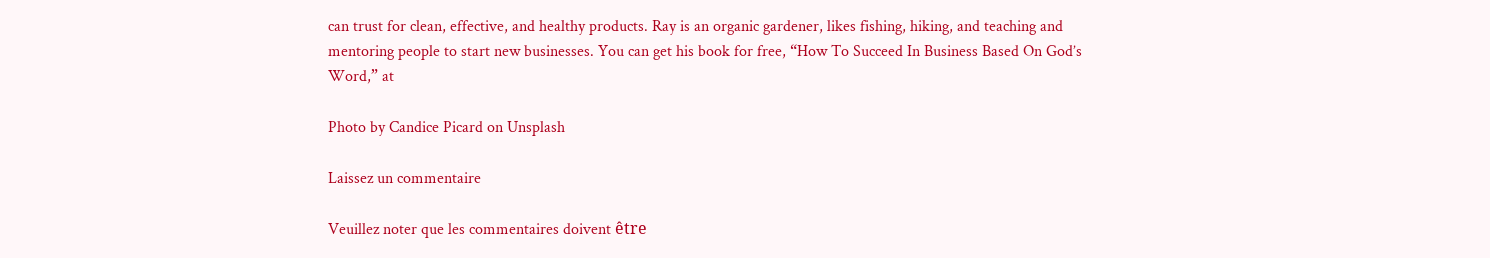can trust for clean, effective, and healthy products. Ray is an organic gardener, likes fishing, hiking, and teaching and mentoring people to start new businesses. You can get his book for free, “How To Succeed In Business Based On God’s Word,” at

Photo by Candice Picard on Unsplash

Laissez un commentaire

Veuillez noter que les commentaires doivent être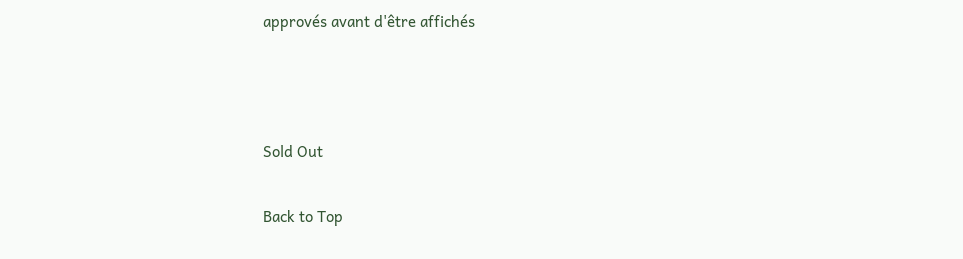approvés avant d'être affichés



Sold Out

Back to Top